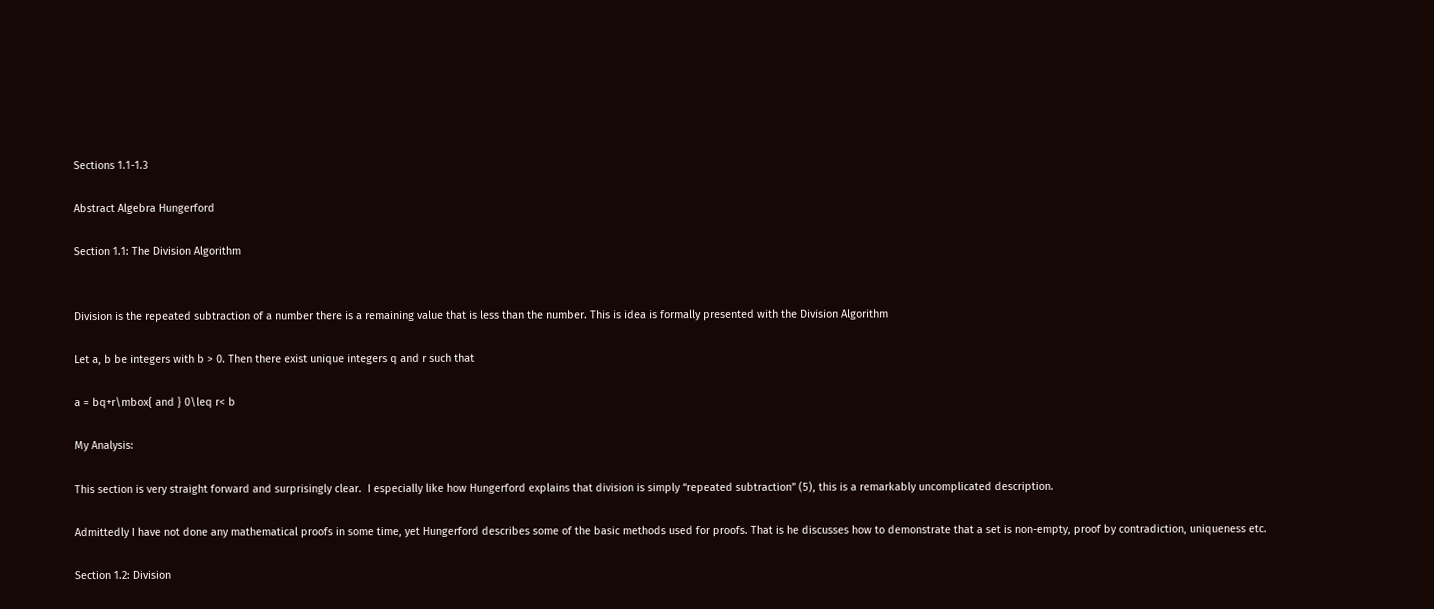Sections 1.1-1.3

Abstract Algebra Hungerford

Section 1.1: The Division Algorithm


Division is the repeated subtraction of a number there is a remaining value that is less than the number. This is idea is formally presented with the Division Algorithm

Let a, b be integers with b > 0. Then there exist unique integers q and r such that

a = bq+r\mbox{ and } 0\leq r< b

My Analysis:

This section is very straight forward and surprisingly clear.  I especially like how Hungerford explains that division is simply “repeated subtraction” (5), this is a remarkably uncomplicated description.

Admittedly I have not done any mathematical proofs in some time, yet Hungerford describes some of the basic methods used for proofs. That is he discusses how to demonstrate that a set is non-empty, proof by contradiction, uniqueness etc.

Section 1.2: Division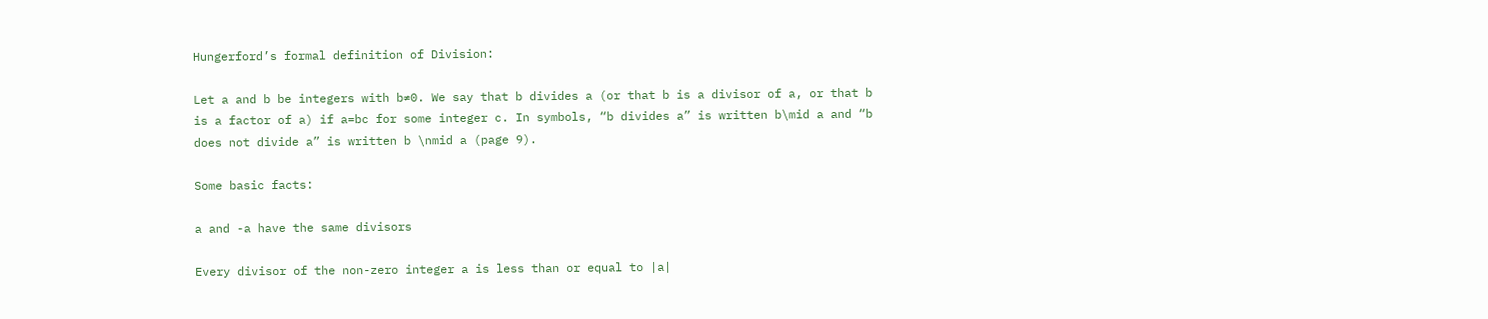Hungerford’s formal definition of Division:

Let a and b be integers with b≠0. We say that b divides a (or that b is a divisor of a, or that b is a factor of a) if a=bc for some integer c. In symbols, “b divides a” is written b\mid a and “b does not divide a” is written b \nmid a (page 9).

Some basic facts:

a and -a have the same divisors

Every divisor of the non-zero integer a is less than or equal to |a|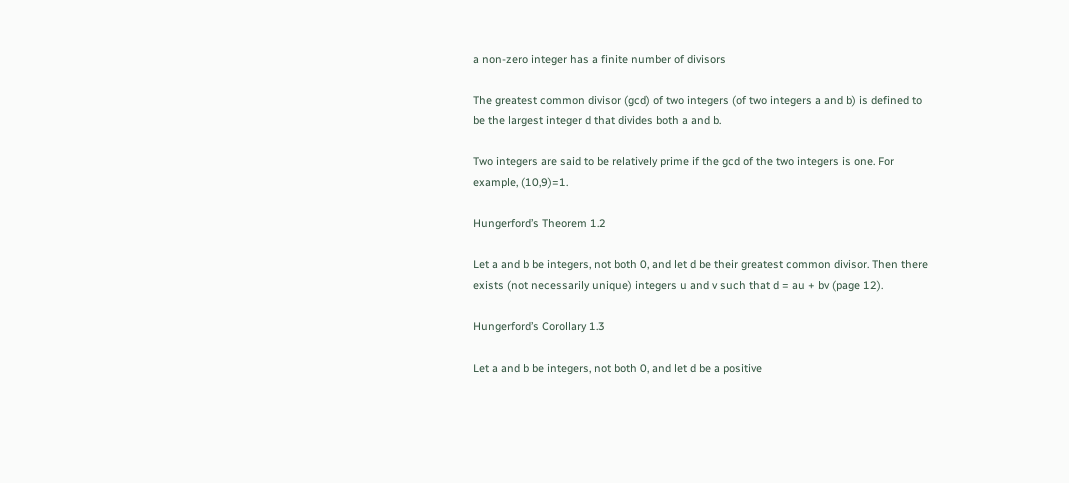a non-zero integer has a finite number of divisors

The greatest common divisor (gcd) of two integers (of two integers a and b) is defined to be the largest integer d that divides both a and b.

Two integers are said to be relatively prime if the gcd of the two integers is one. For example, (10,9)=1.

Hungerford’s Theorem 1.2

Let a and b be integers, not both 0, and let d be their greatest common divisor. Then there exists (not necessarily unique) integers u and v such that d = au + bv (page 12).

Hungerford’s Corollary 1.3

Let a and b be integers, not both 0, and let d be a positive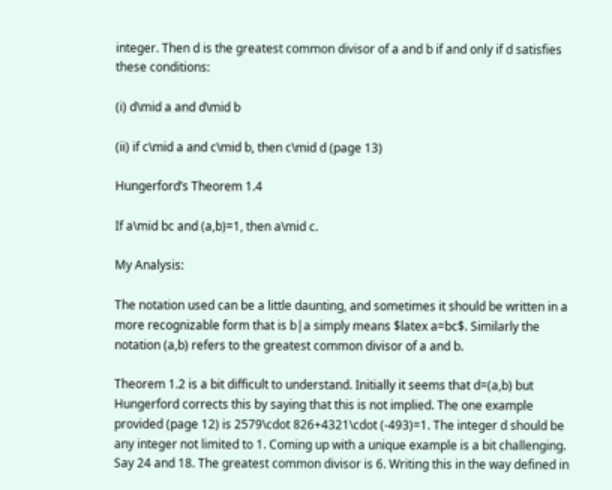integer. Then d is the greatest common divisor of a and b if and only if d satisfies these conditions:

(i) d\mid a and d\mid b

(ii) if c\mid a and c\mid b, then c\mid d (page 13)

Hungerford’s Theorem 1.4

If a\mid bc and (a,b)=1, then a\mid c.

My Analysis:

The notation used can be a little daunting, and sometimes it should be written in a more recognizable form that is b|a simply means $latex a=bc$. Similarly the notation (a,b) refers to the greatest common divisor of a and b.

Theorem 1.2 is a bit difficult to understand. Initially it seems that d=(a,b) but Hungerford corrects this by saying that this is not implied. The one example provided (page 12) is 2579\cdot 826+4321\cdot (-493)=1. The integer d should be any integer not limited to 1. Coming up with a unique example is a bit challenging. Say 24 and 18. The greatest common divisor is 6. Writing this in the way defined in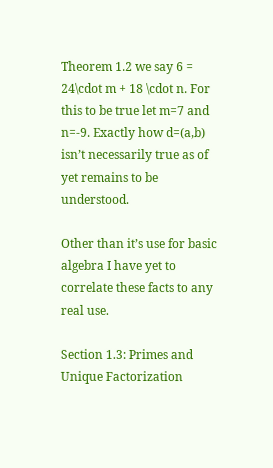Theorem 1.2 we say 6 = 24\cdot m + 18 \cdot n. For this to be true let m=7 and n=-9. Exactly how d=(a,b) isn’t necessarily true as of yet remains to be understood.

Other than it’s use for basic algebra I have yet to correlate these facts to any real use.

Section 1.3: Primes and Unique Factorization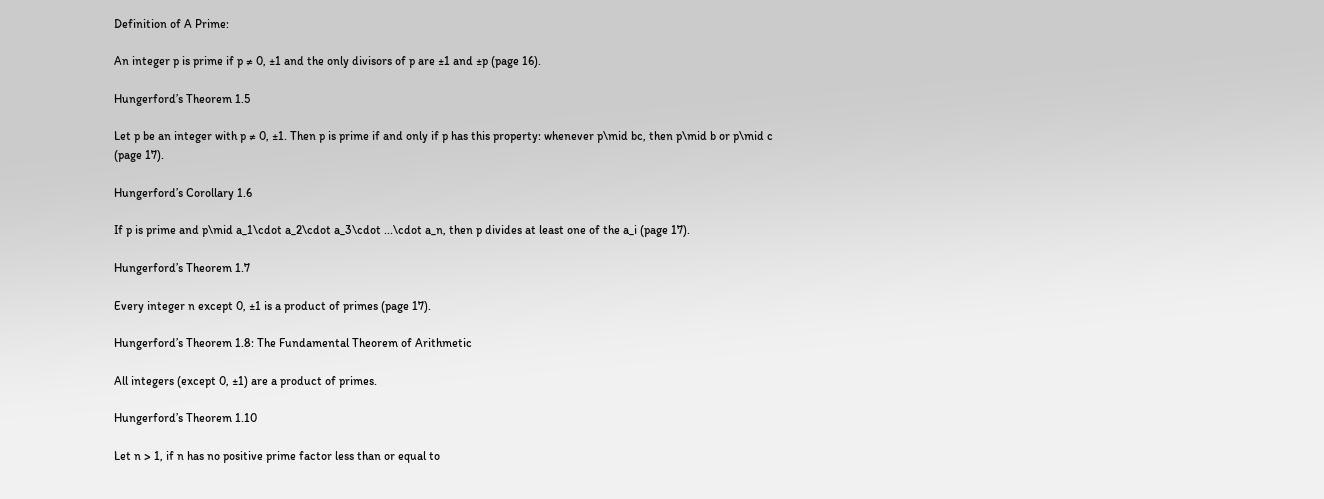Definition of A Prime:

An integer p is prime if p ≠ 0, ±1 and the only divisors of p are ±1 and ±p (page 16).

Hungerford’s Theorem 1.5

Let p be an integer with p ≠ 0, ±1. Then p is prime if and only if p has this property: whenever p\mid bc, then p\mid b or p\mid c (page 17).

Hungerford’s Corollary 1.6

If p is prime and p\mid a_1\cdot a_2\cdot a_3\cdot ...\cdot a_n, then p divides at least one of the a_i (page 17).

Hungerford’s Theorem 1.7

Every integer n except 0, ±1 is a product of primes (page 17).

Hungerford’s Theorem 1.8: The Fundamental Theorem of Arithmetic

All integers (except 0, ±1) are a product of primes.

Hungerford’s Theorem 1.10

Let n > 1, if n has no positive prime factor less than or equal to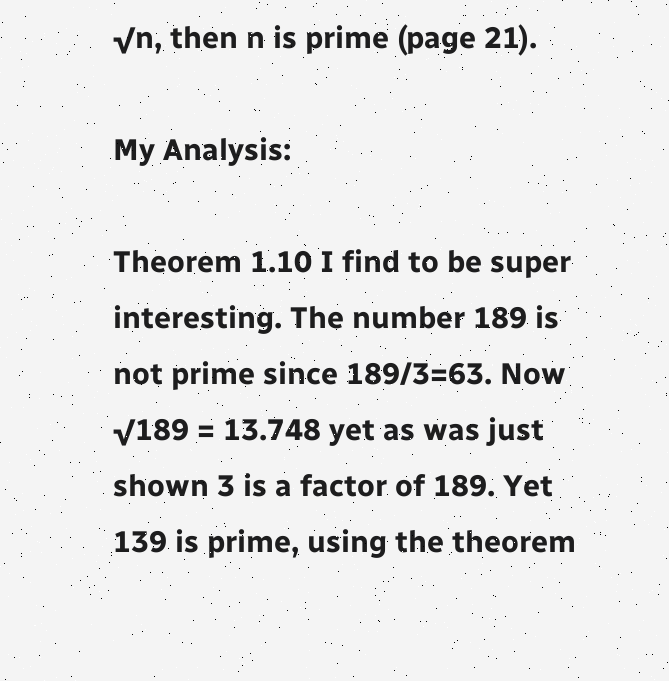√n, then n is prime (page 21).

My Analysis:

Theorem 1.10 I find to be super interesting. The number 189 is not prime since 189/3=63. Now √189 = 13.748 yet as was just shown 3 is a factor of 189. Yet 139 is prime, using the theorem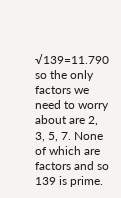√139=11.790 so the only factors we need to worry about are 2, 3, 5, 7. None of which are factors and so 139 is prime.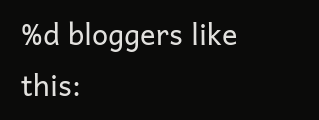%d bloggers like this: